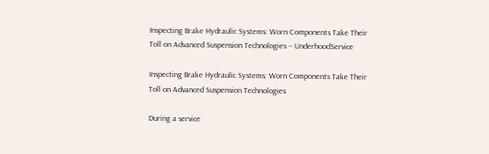Inspecting Brake Hydraulic Systems: Worn Components Take Their Toll on Advanced Suspension Technologies – UnderhoodService

Inspecting Brake Hydraulic Systems: Worn Components Take Their Toll on Advanced Suspension Technologies

During a service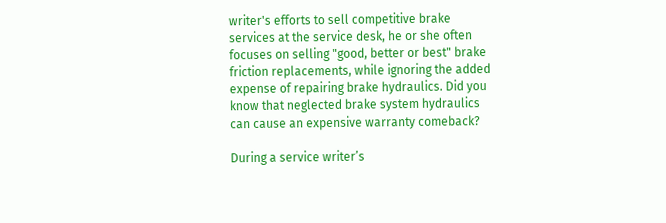writer's efforts to sell competitive brake services at the service desk, he or she often focuses on selling "good, better or best" brake friction replacements, while ignoring the added expense of repairing brake hydraulics. Did you know that neglected brake system hydraulics can cause an expensive warranty comeback?

During a service writer’s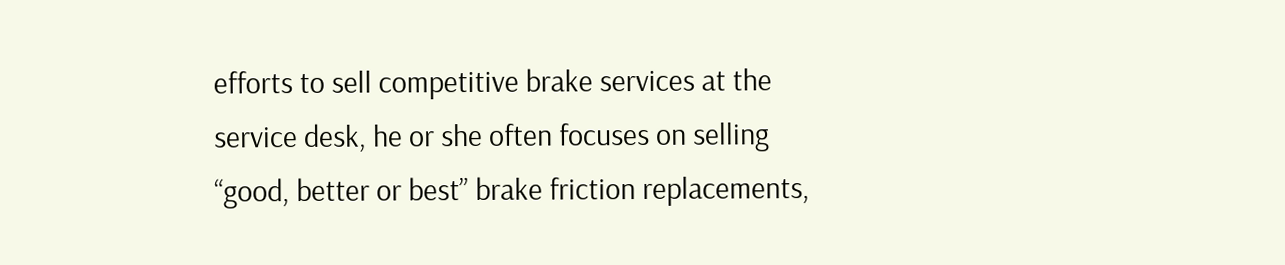efforts to sell competitive brake services at the service desk, he or she often focuses on selling “good, better or best” brake friction replacements,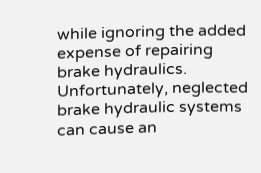while ignoring the added expense of repairing brake hydraulics. Unfortunately, neglected brake hydraulic systems can cause an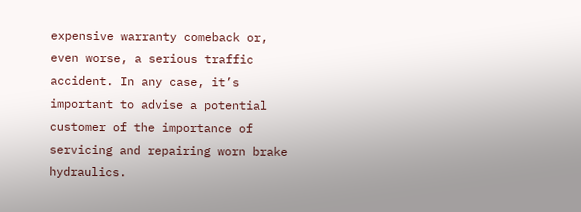expensive warranty comeback or, even worse, a serious traffic accident. In any case, it’s important to advise a potential customer of the importance of servicing and repairing worn brake hydraulics.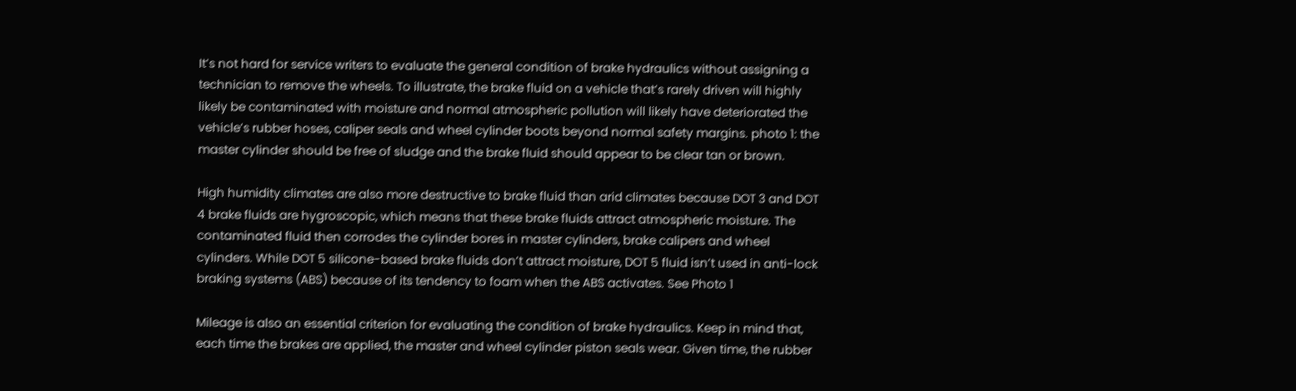It’s not hard for service writers to evaluate the general condition of brake hydraulics without assigning a technician to remove the wheels. To illustrate, the brake fluid on a vehicle that’s rarely driven will highly likely be contaminated with moisture and normal atmospheric pollution will likely have deteriorated the vehicle’s rubber hoses, caliper seals and wheel cylinder boots beyond normal safety margins. photo 1: the master cylinder should be free of sludge and the brake fluid should appear to be clear tan or brown.

High humidity climates are also more destructive to brake fluid than arid climates because DOT 3 and DOT 4 brake fluids are hygroscopic, which means that these brake fluids attract atmospheric moisture. The contaminated fluid then corrodes the cylinder bores in master cylinders, brake calipers and wheel cylinders. While DOT 5 silicone-based brake fluids don’t attract moisture, DOT 5 fluid isn’t used in anti-lock braking systems (ABS) because of its tendency to foam when the ABS activates. See Photo 1

Mileage is also an essential criterion for evaluating the condition of brake hydraulics. Keep in mind that, each time the brakes are applied, the master and wheel cylinder piston seals wear. Given time, the rubber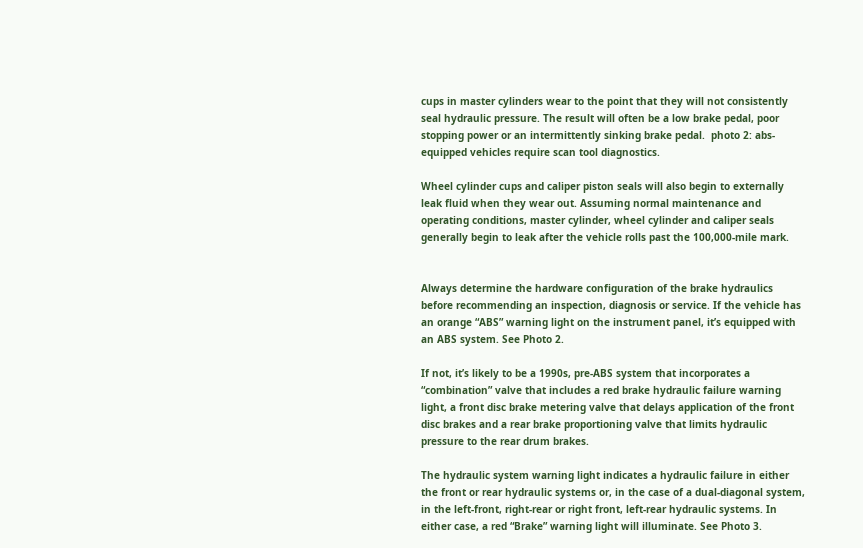cups in master cylinders wear to the point that they will not consistently seal hydraulic pressure. The result will often be a low brake pedal, poor stopping power or an intermittently sinking brake pedal.  photo 2: abs-equipped vehicles require scan tool diagnostics.

Wheel cylinder cups and caliper piston seals will also begin to externally leak fluid when they wear out. Assuming normal maintenance and operating conditions, master cylinder, wheel cylinder and caliper seals generally begin to leak after the vehicle rolls past the 100,000-mile mark.


Always determine the hardware configuration of the brake hydraulics before recommending an inspection, diagnosis or service. If the vehicle has an orange “ABS” warning light on the instrument panel, it’s equipped with an ABS system. See Photo 2.

If not, it’s likely to be a 1990s, pre-ABS system that incorporates a “combination” valve that includes a red brake hydraulic failure warning light, a front disc brake metering valve that delays application of the front disc brakes and a rear brake proportioning valve that limits hydraulic pressure to the rear drum brakes.

The hydraulic system warning light indicates a hydraulic failure in either the front or rear hydraulic systems or, in the case of a dual-diagonal system, in the left-front, right-rear or right front, left-rear hydraulic systems. In either case, a red “Brake” warning light will illuminate. See Photo 3.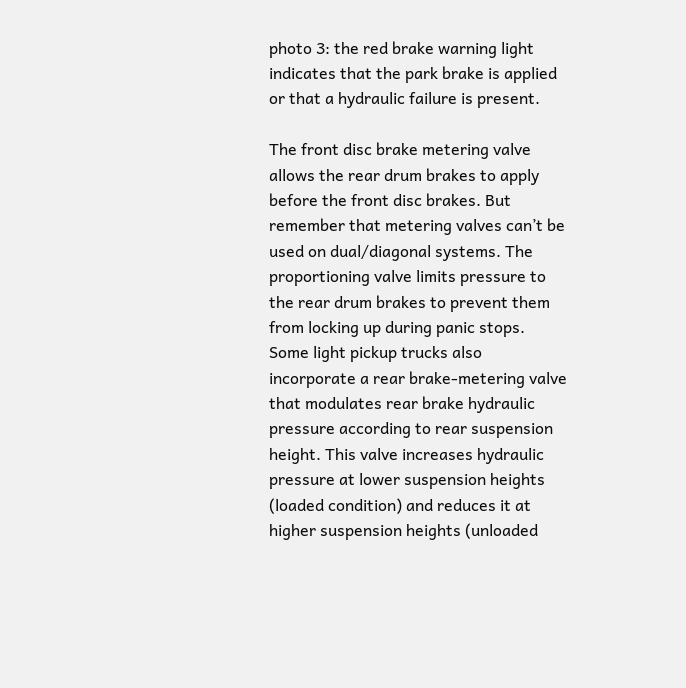photo 3: the red brake warning light indicates that the park brake is applied or that a hydraulic failure is present.

The front disc brake metering valve allows the rear drum brakes to apply before the front disc brakes. But remember that metering valves can’t be used on dual/diagonal systems. The proportioning valve limits pressure to the rear drum brakes to prevent them from locking up during panic stops. Some light pickup trucks also incorporate a rear brake-metering valve that modulates rear brake hydraulic pressure according to rear suspension height. This valve increases hydraulic pressure at lower suspension heights (loaded condition) and reduces it at higher suspension heights (unloaded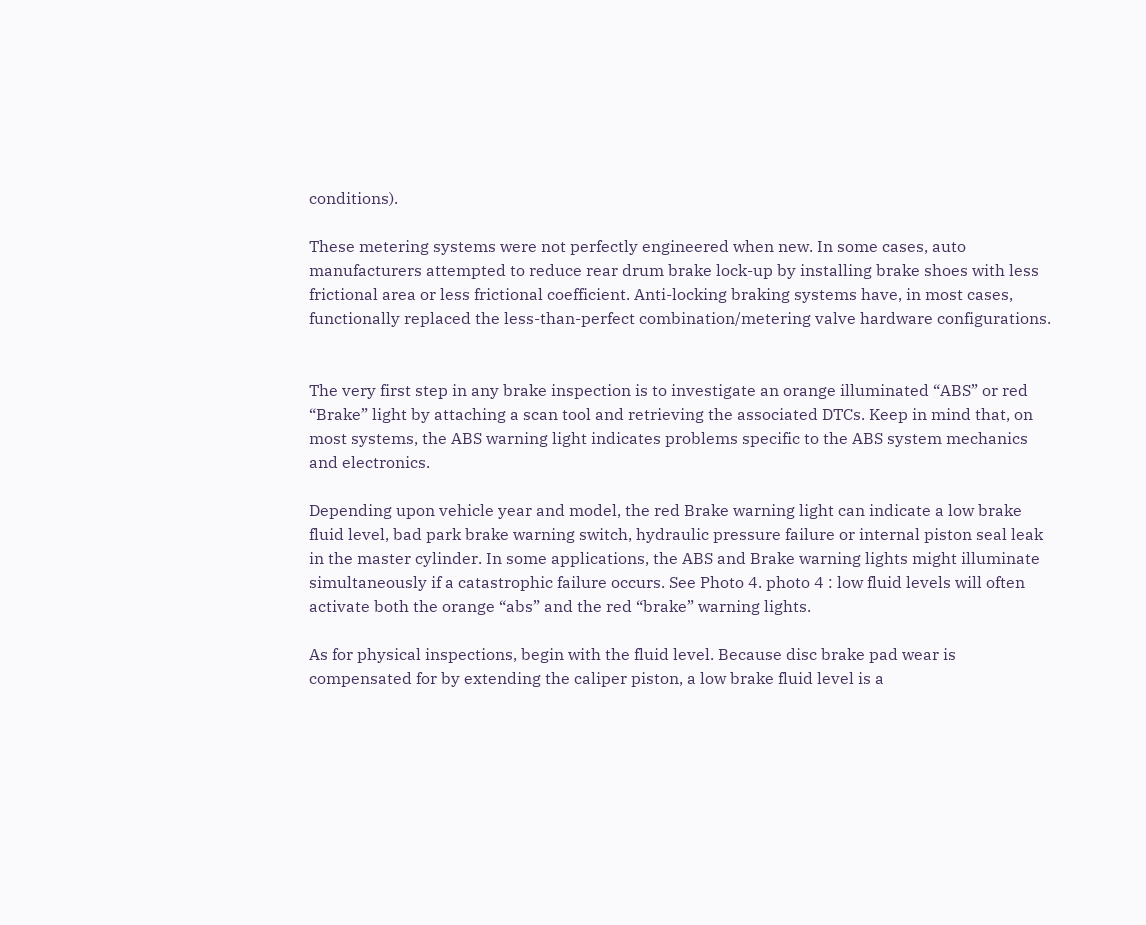conditions).

These metering systems were not perfectly engineered when new. In some cases, auto manufacturers attempted to reduce rear drum brake lock-up by installing brake shoes with less frictional area or less frictional coefficient. Anti-locking braking systems have, in most cases, functionally replaced the less-than-perfect combination/metering valve hardware configurations.


The very first step in any brake inspection is to investigate an orange illuminated “ABS” or red “Brake” light by attaching a scan tool and retrieving the associated DTCs. Keep in mind that, on most systems, the ABS warning light indicates problems specific to the ABS system mechanics and electronics.

Depending upon vehicle year and model, the red Brake warning light can indicate a low brake fluid level, bad park brake warning switch, hydraulic pressure failure or internal piston seal leak in the master cylinder. In some applications, the ABS and Brake warning lights might illuminate simultaneously if a catastrophic failure occurs. See Photo 4. photo 4 : low fluid levels will often activate both the orange “abs” and the red “brake” warning lights.

As for physical inspections, begin with the fluid level. Because disc brake pad wear is compensated for by extending the caliper piston, a low brake fluid level is a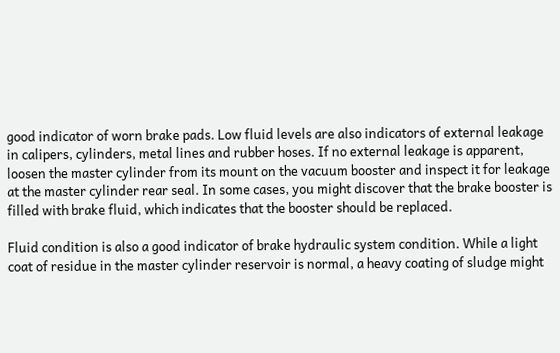good indicator of worn brake pads. Low fluid levels are also indicators of external leakage in calipers, cylinders, metal lines and rubber hoses. If no external leakage is apparent, loosen the master cylinder from its mount on the vacuum booster and inspect it for leakage at the master cylinder rear seal. In some cases, you might discover that the brake booster is filled with brake fluid, which indicates that the booster should be replaced.

Fluid condition is also a good indicator of brake hydraulic system condition. While a light coat of residue in the master cylinder reservoir is normal, a heavy coating of sludge might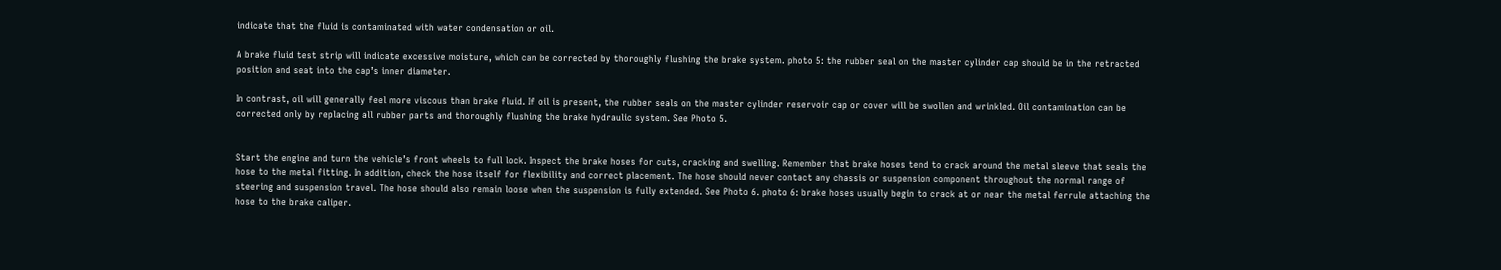indicate that the fluid is contaminated with water condensation or oil.

A brake fluid test strip will indicate excessive moisture, which can be corrected by thoroughly flushing the brake system. photo 5: the rubber seal on the master cylinder cap should be in the retracted position and seat into the cap’s inner diameter.

In contrast, oil will generally feel more viscous than brake fluid. If oil is present, the rubber seals on the master cylinder reservoir cap or cover will be swollen and wrinkled. Oil contamination can be corrected only by replacing all rubber parts and thoroughly flushing the brake hydraulic system. See Photo 5.


Start the engine and turn the vehicle’s front wheels to full lock. Inspect the brake hoses for cuts, cracking and swelling. Remember that brake hoses tend to crack around the metal sleeve that seals the hose to the metal fitting. In addition, check the hose itself for flexibility and correct placement. The hose should never contact any chassis or suspension component throughout the normal range of steering and suspension travel. The hose should also remain loose when the suspension is fully extended. See Photo 6. photo 6: brake hoses usually begin to crack at or near the metal ferrule attaching the hose to the brake caliper.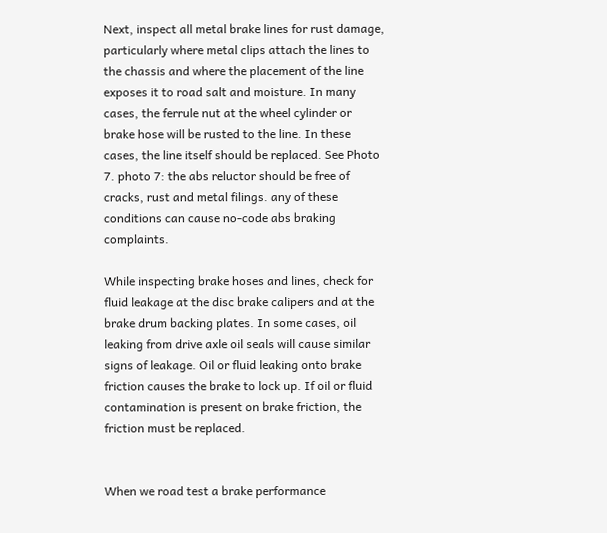Next, inspect all metal brake lines for rust damage, particularly where metal clips attach the lines to the chassis and where the placement of the line exposes it to road salt and moisture. In many cases, the ferrule nut at the wheel cylinder or brake hose will be rusted to the line. In these cases, the line itself should be replaced. See Photo 7. photo 7: the abs reluctor should be free of cracks, rust and metal filings. any of these conditions can cause no-code abs braking complaints.

While inspecting brake hoses and lines, check for fluid leakage at the disc brake calipers and at the brake drum backing plates. In some cases, oil leaking from drive axle oil seals will cause similar signs of leakage. Oil or fluid leaking onto brake friction causes the brake to lock up. If oil or fluid contamination is present on brake friction, the friction must be replaced.


When we road test a brake performance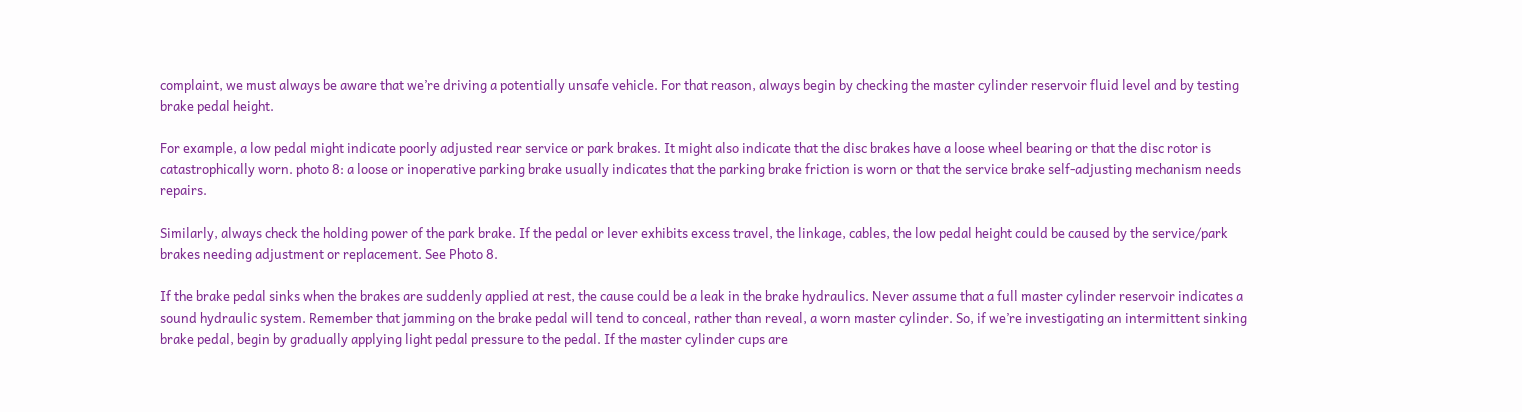complaint, we must always be aware that we’re driving a potentially unsafe vehicle. For that reason, always begin by checking the master cylinder reservoir fluid level and by testing brake pedal height.

For example, a low pedal might indicate poorly adjusted rear service or park brakes. It might also indicate that the disc brakes have a loose wheel bearing or that the disc rotor is catastrophically worn. photo 8: a loose or inoperative parking brake usually indicates that the parking brake friction is worn or that the service brake self-adjusting mechanism needs repairs.

Similarly, always check the holding power of the park brake. If the pedal or lever exhibits excess travel, the linkage, cables, the low pedal height could be caused by the service/park brakes needing adjustment or replacement. See Photo 8.

If the brake pedal sinks when the brakes are suddenly applied at rest, the cause could be a leak in the brake hydraulics. Never assume that a full master cylinder reservoir indicates a sound hydraulic system. Remember that jamming on the brake pedal will tend to conceal, rather than reveal, a worn master cylinder. So, if we’re investigating an intermittent sinking brake pedal, begin by gradually applying light pedal pressure to the pedal. If the master cylinder cups are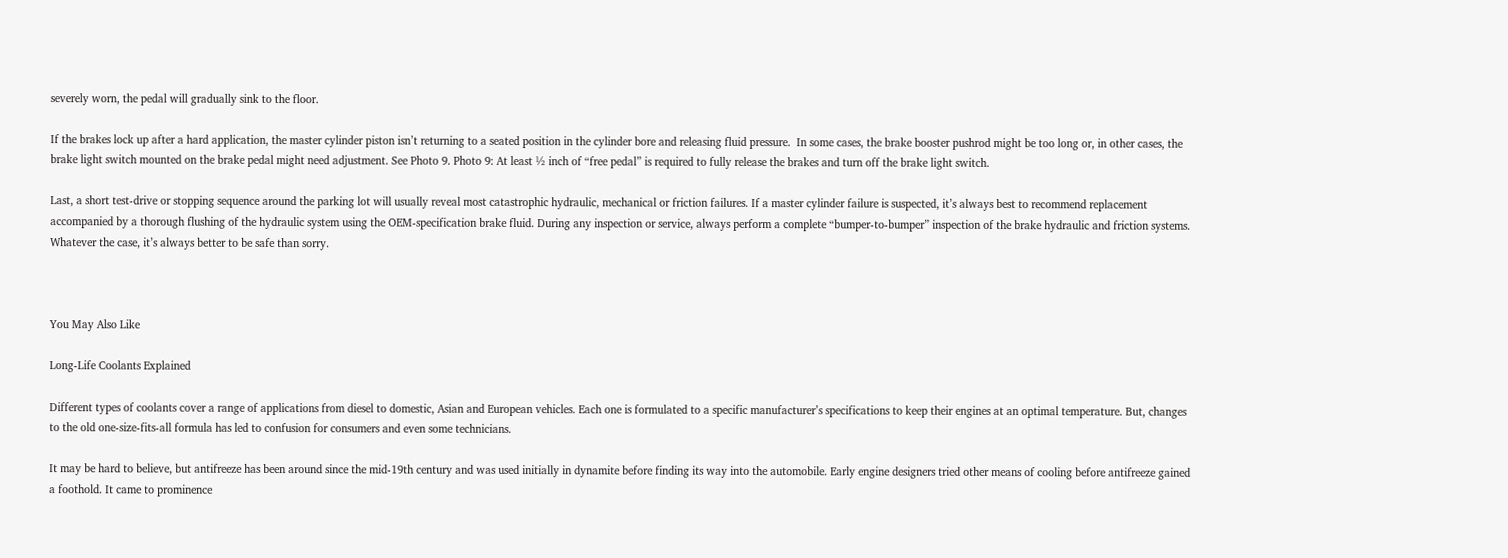severely worn, the pedal will gradually sink to the floor.

If the brakes lock up after a hard application, the master cylinder piston isn’t returning to a seated position in the cylinder bore and releasing fluid pressure.  In some cases, the brake booster pushrod might be too long or, in other cases, the brake light switch mounted on the brake pedal might need adjustment. See Photo 9. Photo 9: At least ½ inch of “free pedal” is required to fully release the brakes and turn off the brake light switch.

Last, a short test-drive or stopping sequence around the parking lot will usually reveal most catastrophic hydraulic, mechanical or friction failures. If a master cylinder failure is suspected, it’s always best to recommend replacement accompanied by a thorough flushing of the hydraulic system using the OEM-specification brake fluid. During any inspection or service, always perform a complete “bumper-to-bumper” inspection of the brake hydraulic and friction systems. Whatever the case, it’s always better to be safe than sorry.



You May Also Like

Long-Life Coolants Explained

Different types of coolants cover a range of applications from diesel to domestic, Asian and European vehicles. Each one is formulated to a specific manufacturer’s specifications to keep their engines at an optimal temperature. But, changes to the old one-size-fits-all formula has led to confusion for consumers and even some technicians.

It may be hard to believe, but antifreeze has been around since the mid-19th century and was used initially in dynamite before finding its way into the automobile. Early engine designers tried other means of cooling before antifreeze gained a foothold. It came to prominence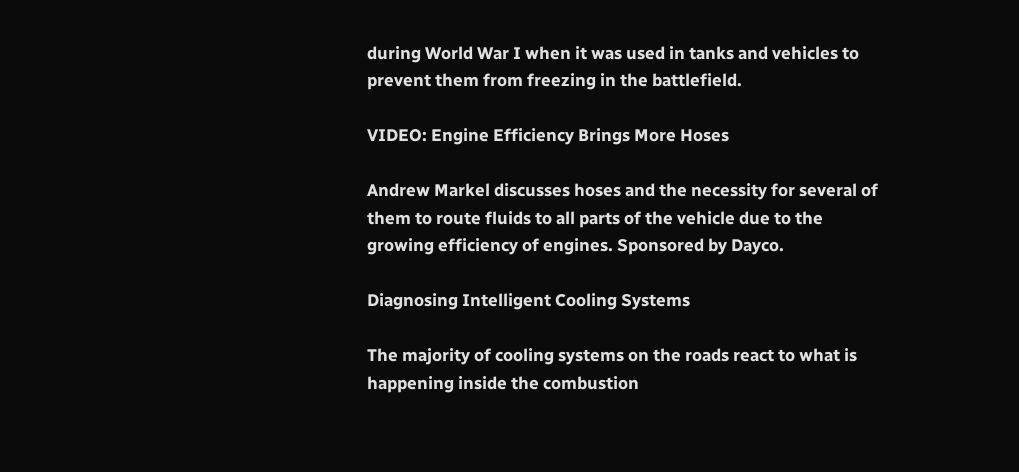during World War I when it was used in tanks and vehicles to prevent them from freezing in the battlefield.

VIDEO: Engine Efficiency Brings More Hoses

Andrew Markel discusses hoses and the necessity for several of them to route fluids to all parts of the vehicle due to the growing efficiency of engines. Sponsored by Dayco.

Diagnosing Intelligent Cooling Systems

The majority of cooling systems on the roads react to what is happening inside the combustion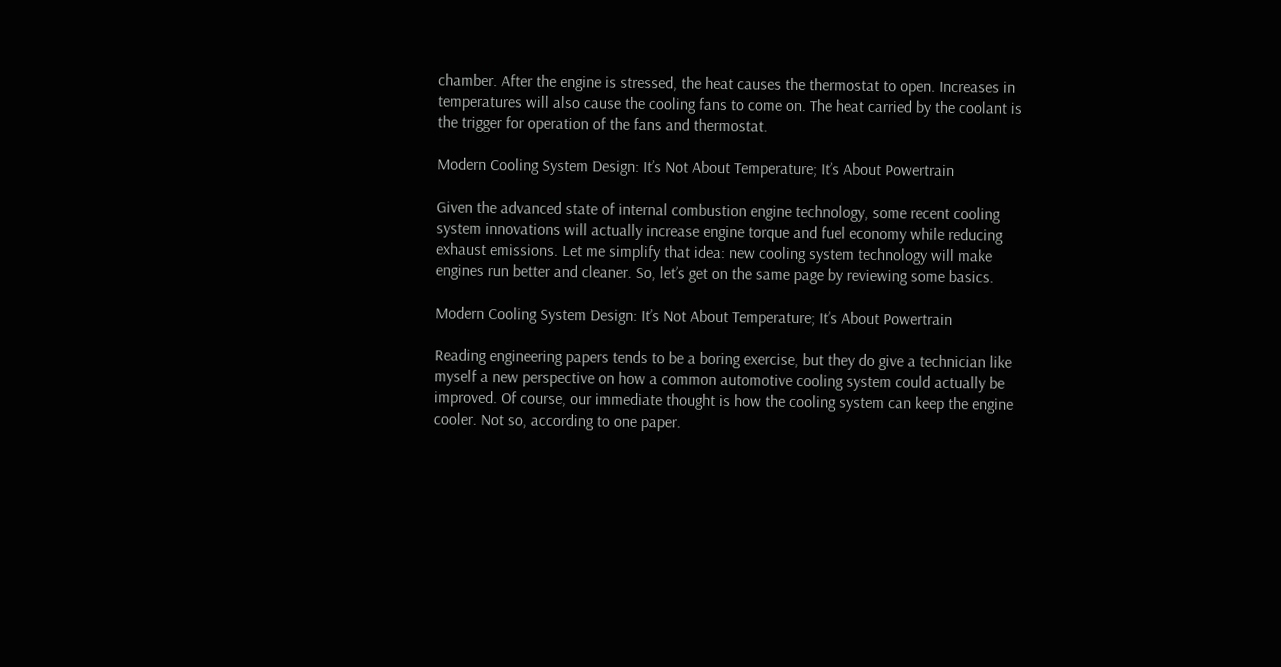chamber. After the engine is stressed, the heat causes the thermostat to open. Increases in temperatures will also cause the cooling fans to come on. The heat carried by the coolant is the trigger for operation of the fans and thermostat.

Modern Cooling System Design: It’s Not About Temperature; It’s About Powertrain

Given the advanced state of internal combustion engine technology, some recent cooling system innovations will actually increase engine torque and fuel economy while reducing exhaust emissions. Let me simplify that idea: new cooling system technology will make engines run better and cleaner. So, let’s get on the same page by reviewing some basics.

Modern Cooling System Design: It’s Not About Temperature; It’s About Powertrain

Reading engineering papers tends to be a boring exercise, but they do give a technician like myself a new perspective on how a common automotive cooling system could actually be improved. Of course, our immediate thought is how the cooling system can keep the engine cooler. Not so, according to one paper.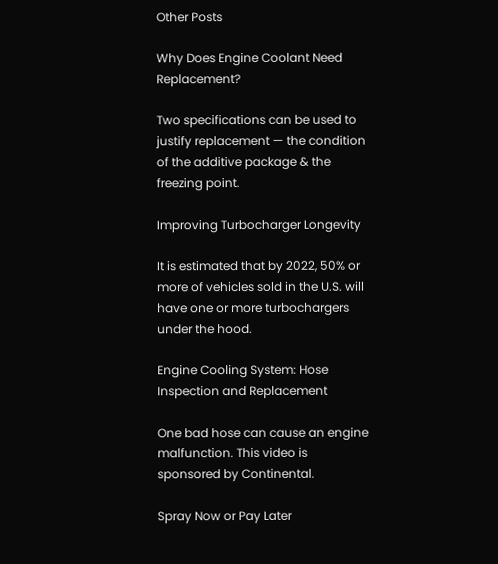Other Posts

Why Does Engine Coolant Need Replacement?

Two specifications can be used to justify replacement — the condition of the additive package & the freezing point.

Improving Turbocharger Longevity

It is estimated that by 2022, 50% or more of vehicles sold in the U.S. will have one or more turbochargers under the hood.

Engine Cooling System: Hose Inspection and Replacement

One bad hose can cause an engine malfunction. This video is sponsored by Continental.

Spray Now or Pay Later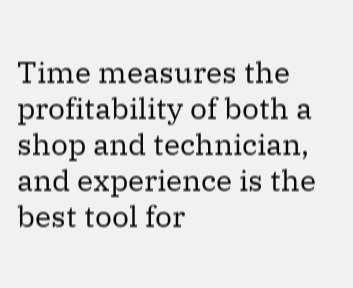Time measures the profitability of both a shop and technician, and experience is the best tool for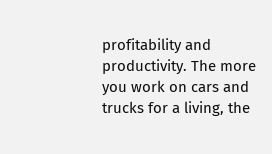profitability and productivity. The more you work on cars and trucks for a living, the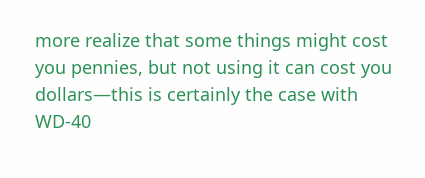more realize that some things might cost you pennies, but not using it can cost you dollars—this is certainly the case with WD-40